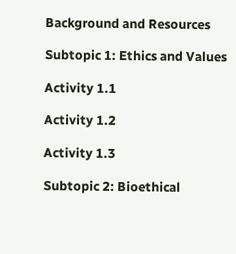Background and Resources

Subtopic 1: Ethics and Values

Activity 1.1

Activity 1.2

Activity 1.3

Subtopic 2: Bioethical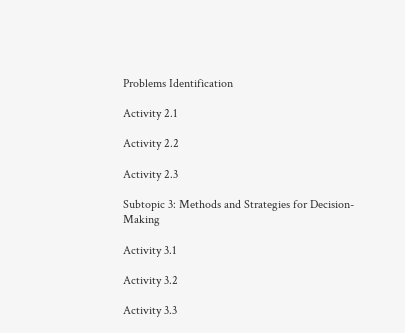Problems Identification

Activity 2.1

Activity 2.2

Activity 2.3

Subtopic 3: Methods and Strategies for Decision-Making

Activity 3.1

Activity 3.2

Activity 3.3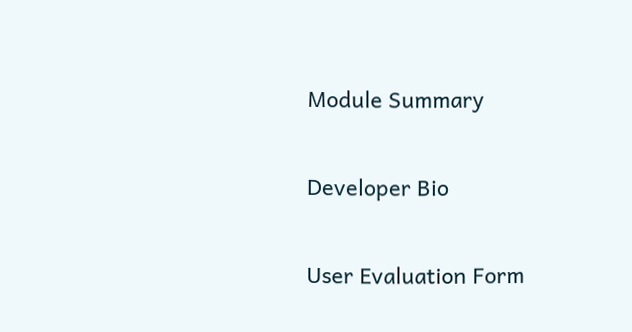Module Summary

Developer Bio

User Evaluation Form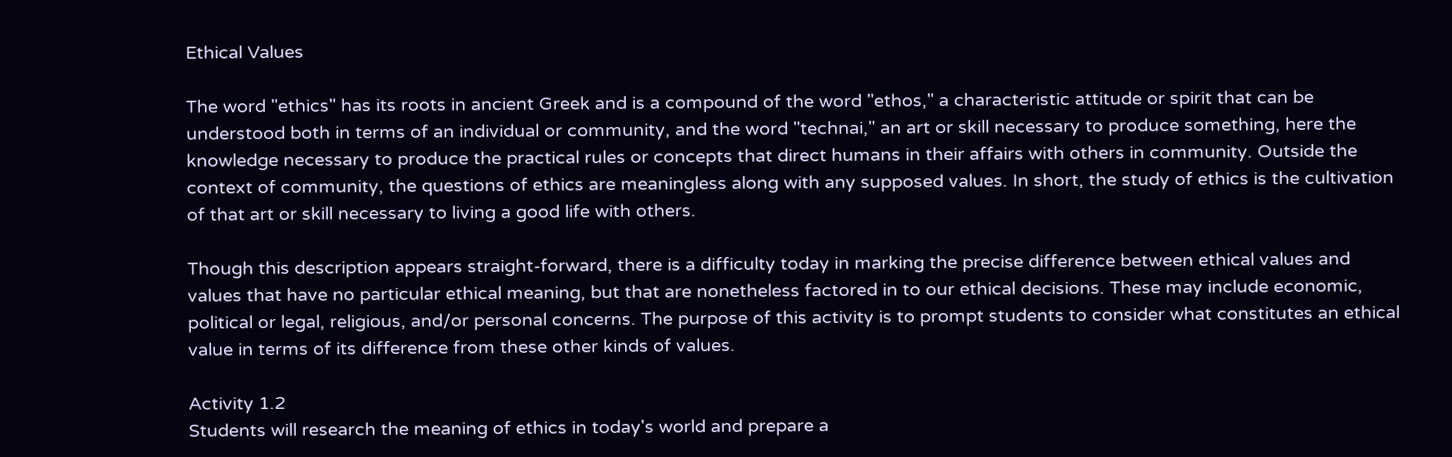Ethical Values

The word "ethics" has its roots in ancient Greek and is a compound of the word "ethos," a characteristic attitude or spirit that can be understood both in terms of an individual or community, and the word "technai," an art or skill necessary to produce something, here the knowledge necessary to produce the practical rules or concepts that direct humans in their affairs with others in community. Outside the context of community, the questions of ethics are meaningless along with any supposed values. In short, the study of ethics is the cultivation of that art or skill necessary to living a good life with others.

Though this description appears straight-forward, there is a difficulty today in marking the precise difference between ethical values and values that have no particular ethical meaning, but that are nonetheless factored in to our ethical decisions. These may include economic, political or legal, religious, and/or personal concerns. The purpose of this activity is to prompt students to consider what constitutes an ethical value in terms of its difference from these other kinds of values.

Activity 1.2
Students will research the meaning of ethics in today's world and prepare a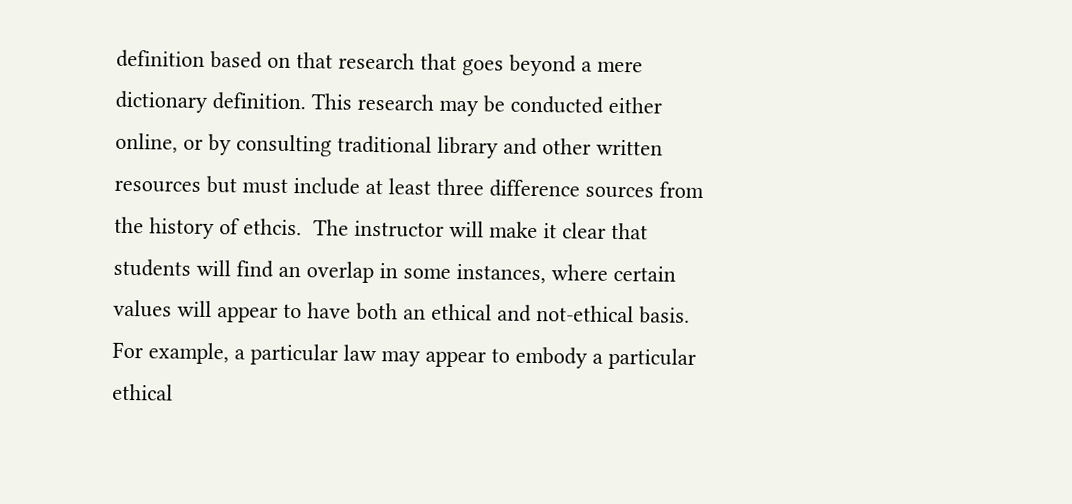definition based on that research that goes beyond a mere dictionary definition. This research may be conducted either online, or by consulting traditional library and other written resources but must include at least three difference sources from the history of ethcis.  The instructor will make it clear that students will find an overlap in some instances, where certain values will appear to have both an ethical and not-ethical basis. For example, a particular law may appear to embody a particular ethical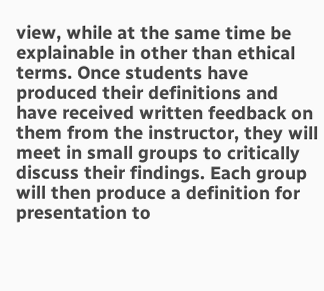view, while at the same time be explainable in other than ethical terms. Once students have produced their definitions and have received written feedback on them from the instructor, they will meet in small groups to critically discuss their findings. Each group will then produce a definition for presentation to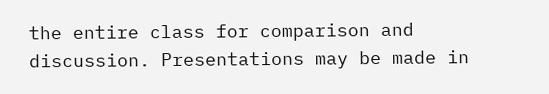the entire class for comparison and discussion. Presentations may be made in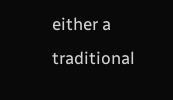either a traditional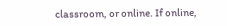classroom, or online. If online,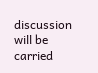discussion will be carried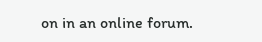on in an online forum.